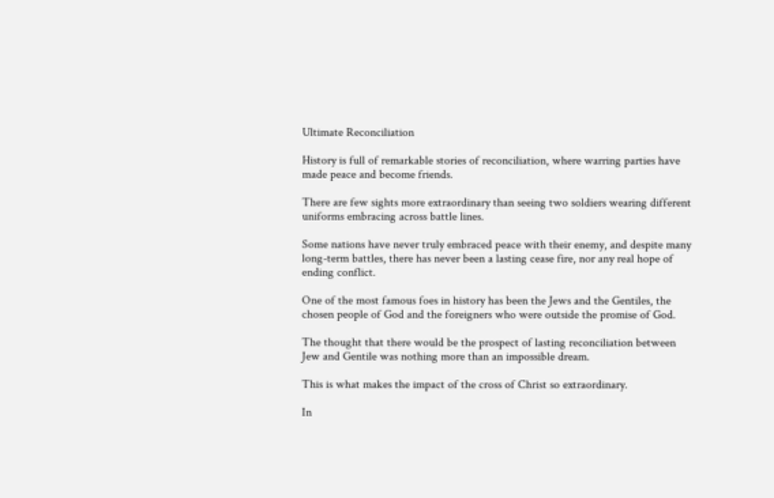Ultimate Reconciliation

History is full of remarkable stories of reconciliation, where warring parties have made peace and become friends.

There are few sights more extraordinary than seeing two soldiers wearing different uniforms embracing across battle lines.

Some nations have never truly embraced peace with their enemy, and despite many long-term battles, there has never been a lasting cease fire, nor any real hope of ending conflict.

One of the most famous foes in history has been the Jews and the Gentiles, the chosen people of God and the foreigners who were outside the promise of God.

The thought that there would be the prospect of lasting reconciliation between Jew and Gentile was nothing more than an impossible dream.

This is what makes the impact of the cross of Christ so extraordinary.

In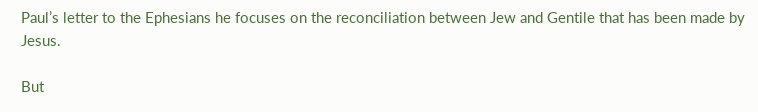Paul’s letter to the Ephesians he focuses on the reconciliation between Jew and Gentile that has been made by Jesus.

But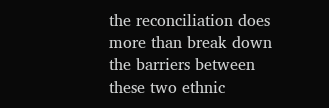the reconciliation does more than break down the barriers between these two ethnic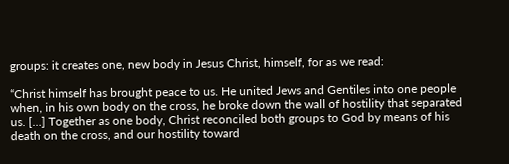groups: it creates one, new body in Jesus Christ, himself, for as we read:

“Christ himself has brought peace to us. He united Jews and Gentiles into one people when, in his own body on the cross, he broke down the wall of hostility that separated us. […] Together as one body, Christ reconciled both groups to God by means of his death on the cross, and our hostility toward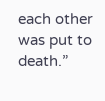each other was put to death.”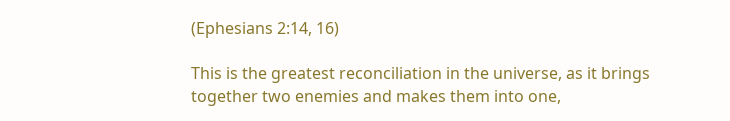(Ephesians 2:14, 16)

This is the greatest reconciliation in the universe, as it brings together two enemies and makes them into one,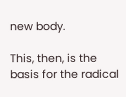new body.

This, then, is the basis for the radical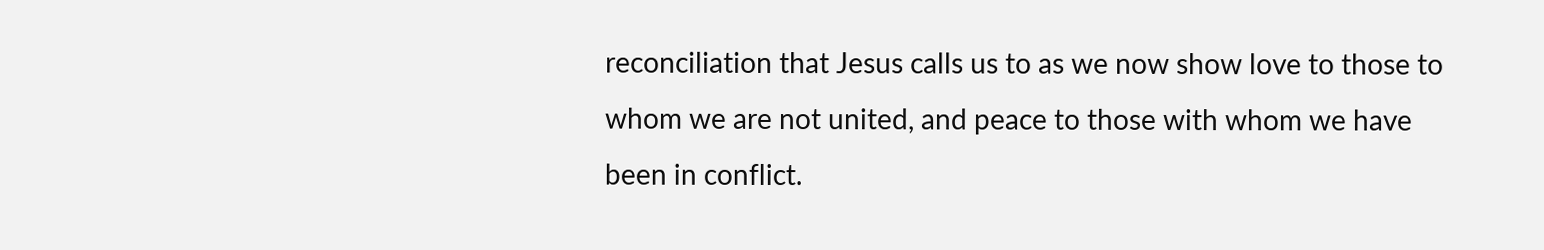reconciliation that Jesus calls us to as we now show love to those to whom we are not united, and peace to those with whom we have been in conflict.